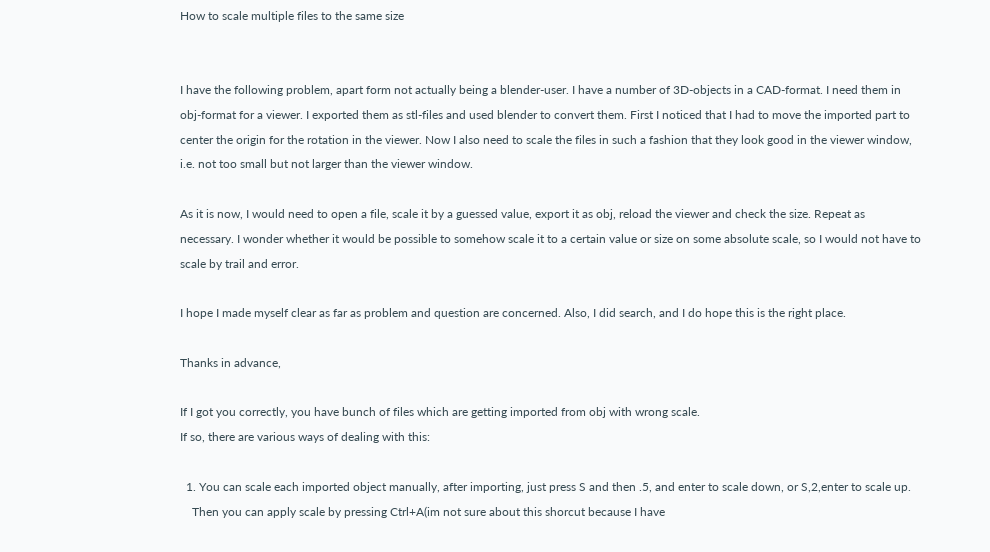How to scale multiple files to the same size


I have the following problem, apart form not actually being a blender-user. I have a number of 3D-objects in a CAD-format. I need them in obj-format for a viewer. I exported them as stl-files and used blender to convert them. First I noticed that I had to move the imported part to center the origin for the rotation in the viewer. Now I also need to scale the files in such a fashion that they look good in the viewer window, i.e. not too small but not larger than the viewer window.

As it is now, I would need to open a file, scale it by a guessed value, export it as obj, reload the viewer and check the size. Repeat as necessary. I wonder whether it would be possible to somehow scale it to a certain value or size on some absolute scale, so I would not have to scale by trail and error.

I hope I made myself clear as far as problem and question are concerned. Also, I did search, and I do hope this is the right place.

Thanks in advance,

If I got you correctly, you have bunch of files which are getting imported from obj with wrong scale.
If so, there are various ways of dealing with this:

  1. You can scale each imported object manually, after importing, just press S and then .5, and enter to scale down, or S,2,enter to scale up.
    Then you can apply scale by pressing Ctrl+A(im not sure about this shorcut because I have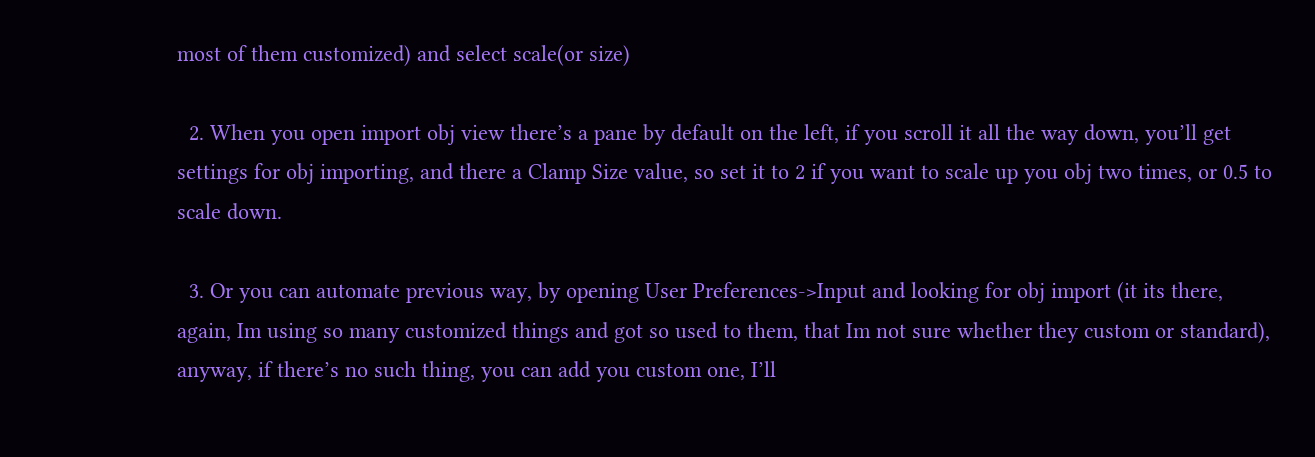most of them customized) and select scale(or size)

  2. When you open import obj view there’s a pane by default on the left, if you scroll it all the way down, you’ll get settings for obj importing, and there a Clamp Size value, so set it to 2 if you want to scale up you obj two times, or 0.5 to scale down.

  3. Or you can automate previous way, by opening User Preferences->Input and looking for obj import (it its there, again, Im using so many customized things and got so used to them, that Im not sure whether they custom or standard), anyway, if there’s no such thing, you can add you custom one, I’ll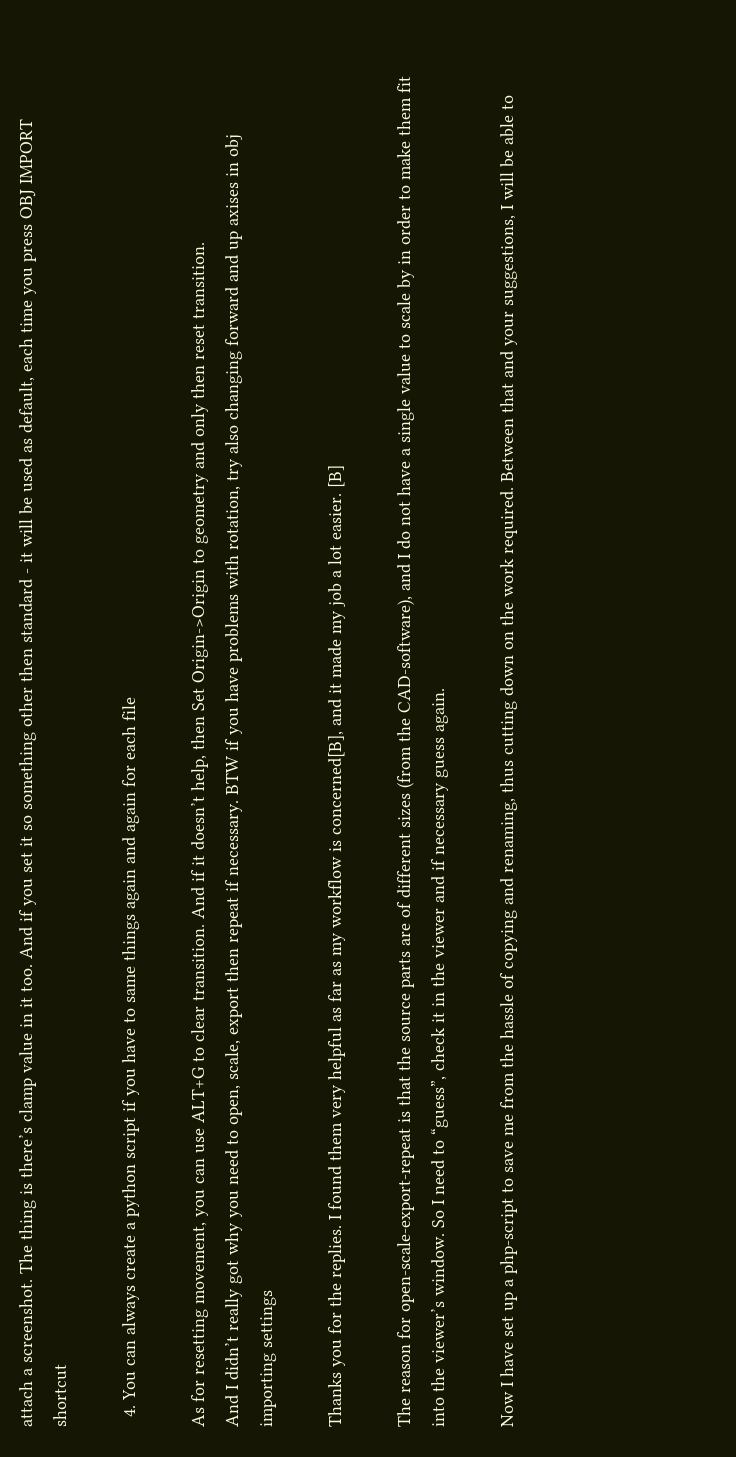attach a screenshot. The thing is there’s clamp value in it too. And if you set it so something other then standard - it will be used as default, each time you press OBJ IMPORT shortcut

  4. You can always create a python script if you have to same things again and again for each file

As for resetting movement, you can use ALT+G to clear transition. And if it doesn’t help, then Set Origin->Origin to geometry and only then reset transition.
And I didn’t really got why you need to open, scale, export then repeat if necessary. BTW if you have problems with rotation, try also changing forward and up axises in obj importing settings

Thanks you for the replies. I found them very helpful as far as my workflow is concerned[B], and it made my job a lot easier. [B]

The reason for open-scale-export-repeat is that the source parts are of different sizes (from the CAD-software), and I do not have a single value to scale by in order to make them fit into the viewer’s window. So I need to “guess”, check it in the viewer and if necessary guess again.

Now I have set up a php-script to save me from the hassle of copying and renaming, thus cutting down on the work required. Between that and your suggestions, I will be able to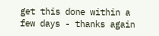get this done within a few days - thanks again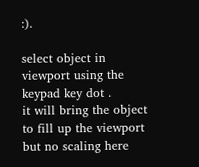:).

select object in viewport using the keypad key dot .
it will bring the object to fill up the viewport but no scaling here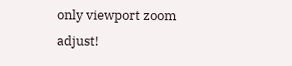only viewport zoom adjust!